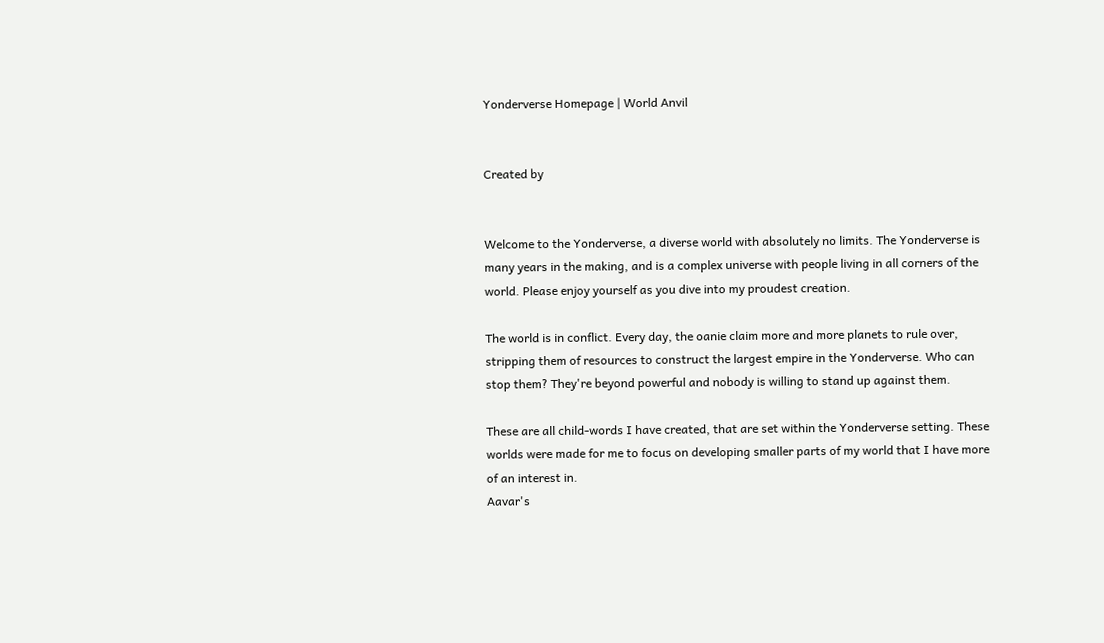Yonderverse Homepage | World Anvil


Created by


Welcome to the Yonderverse, a diverse world with absolutely no limits. The Yonderverse is many years in the making, and is a complex universe with people living in all corners of the world. Please enjoy yourself as you dive into my proudest creation.

The world is in conflict. Every day, the oanie claim more and more planets to rule over, stripping them of resources to construct the largest empire in the Yonderverse. Who can stop them? They're beyond powerful and nobody is willing to stand up against them.

These are all child-words I have created, that are set within the Yonderverse setting. These worlds were made for me to focus on developing smaller parts of my world that I have more of an interest in.
Aavar's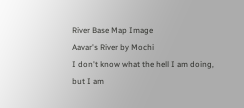River Base Map Image
Aavar's River by Mochi
I don't know what the hell I am doing, but I am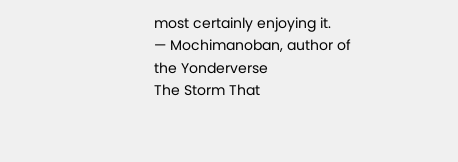most certainly enjoying it.
— Mochimanoban, author of the Yonderverse
The Storm That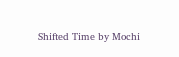Shifted Time by Mochi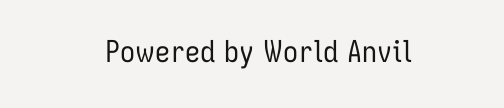Powered by World Anvil